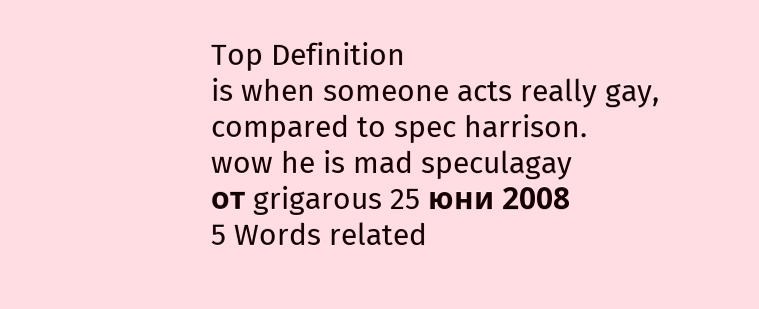Top Definition
is when someone acts really gay, compared to spec harrison.
wow he is mad speculagay
от grigarous 25 юни 2008
5 Words related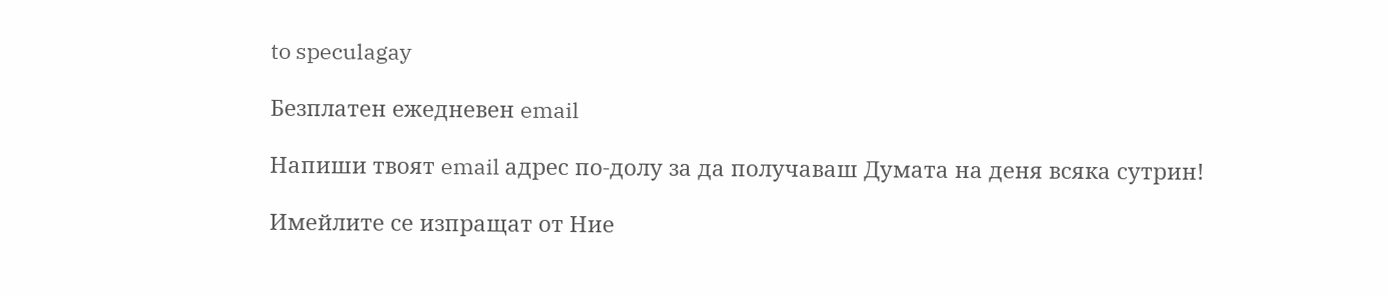to speculagay

Безплатен ежедневен email

Напиши твоят email адрес по-долу за да получаваш Думата на деня всяка сутрин!

Имейлите се изпращат от Ние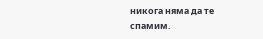никога няма да те спамим.